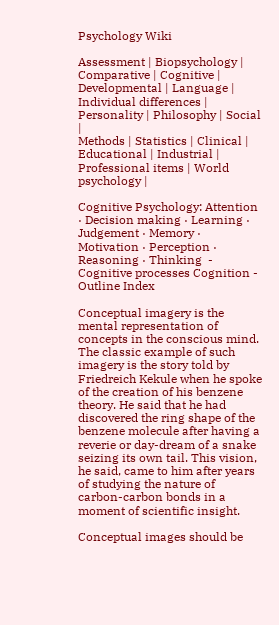Psychology Wiki

Assessment | Biopsychology | Comparative | Cognitive | Developmental | Language | Individual differences | Personality | Philosophy | Social |
Methods | Statistics | Clinical | Educational | Industrial | Professional items | World psychology |

Cognitive Psychology: Attention · Decision making · Learning · Judgement · Memory · Motivation · Perception · Reasoning · Thinking  - Cognitive processes Cognition - Outline Index

Conceptual imagery is the mental representation of concepts in the conscious mind. The classic example of such imagery is the story told by Friedreich Kekule when he spoke of the creation of his benzene theory. He said that he had discovered the ring shape of the benzene molecule after having a reverie or day-dream of a snake seizing its own tail. This vision, he said, came to him after years of studying the nature of carbon-carbon bonds in a moment of scientific insight.

Conceptual images should be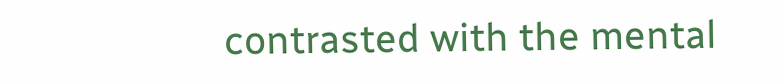contrasted with the mental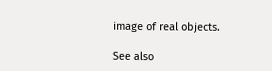image of real objects.

See also